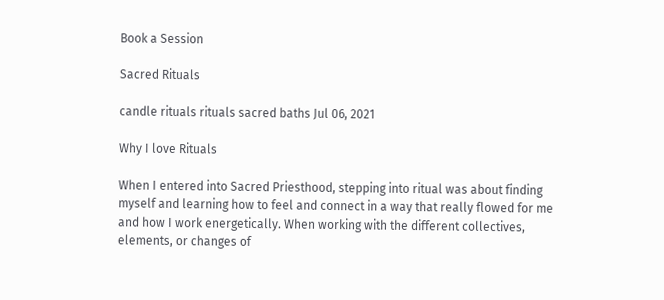Book a Session

Sacred Rituals

candle rituals rituals sacred baths Jul 06, 2021

Why I love Rituals

When I entered into Sacred Priesthood, stepping into ritual was about finding myself and learning how to feel and connect in a way that really flowed for me and how I work energetically. When working with the different collectives, elements, or changes of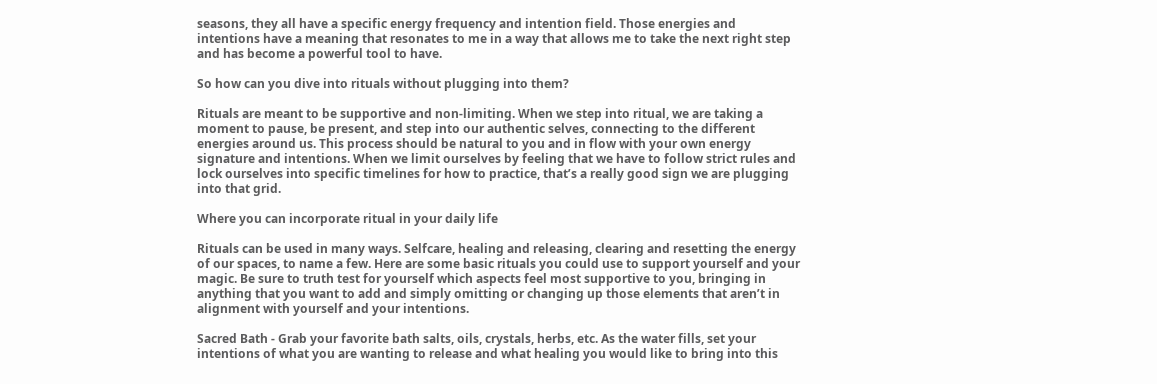seasons, they all have a specific energy frequency and intention field. Those energies and intentions have a meaning that resonates to me in a way that allows me to take the next right step and has become a powerful tool to have.

So how can you dive into rituals without plugging into them?

Rituals are meant to be supportive and non-limiting. When we step into ritual, we are taking a moment to pause, be present, and step into our authentic selves, connecting to the different energies around us. This process should be natural to you and in flow with your own energy signature and intentions. When we limit ourselves by feeling that we have to follow strict rules and lock ourselves into specific timelines for how to practice, that’s a really good sign we are plugging into that grid.

Where you can incorporate ritual in your daily life

Rituals can be used in many ways. Selfcare, healing and releasing, clearing and resetting the energy of our spaces, to name a few. Here are some basic rituals you could use to support yourself and your magic. Be sure to truth test for yourself which aspects feel most supportive to you, bringing in anything that you want to add and simply omitting or changing up those elements that aren’t in alignment with yourself and your intentions.

Sacred Bath - Grab your favorite bath salts, oils, crystals, herbs, etc. As the water fills, set your intentions of what you are wanting to release and what healing you would like to bring into this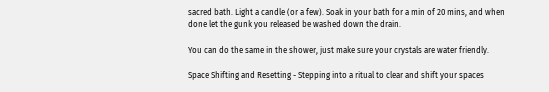sacred bath. Light a candle (or a few). Soak in your bath for a min of 20 mins, and when done let the gunk you released be washed down the drain.

You can do the same in the shower, just make sure your crystals are water friendly.

Space Shifting and Resetting - Stepping into a ritual to clear and shift your spaces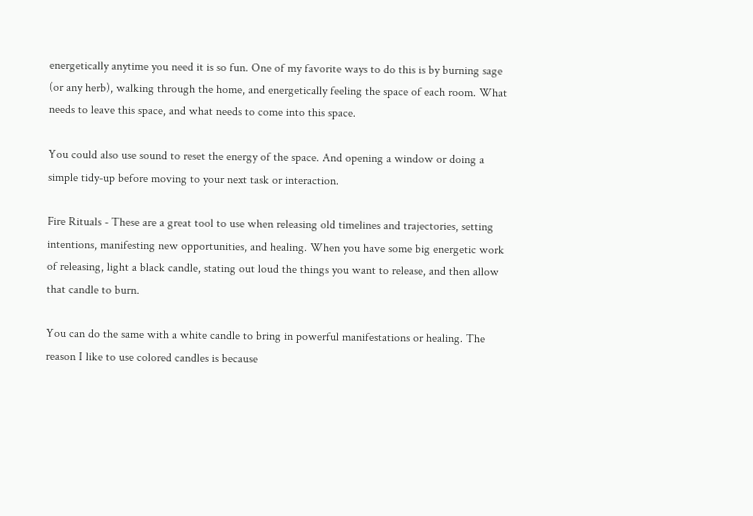energetically anytime you need it is so fun. One of my favorite ways to do this is by burning sage (or any herb), walking through the home, and energetically feeling the space of each room. What needs to leave this space, and what needs to come into this space.

You could also use sound to reset the energy of the space. And opening a window or doing a simple tidy-up before moving to your next task or interaction.

Fire Rituals - These are a great tool to use when releasing old timelines and trajectories, setting intentions, manifesting new opportunities, and healing. When you have some big energetic work of releasing, light a black candle, stating out loud the things you want to release, and then allow that candle to burn.

You can do the same with a white candle to bring in powerful manifestations or healing. The reason I like to use colored candles is because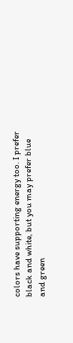colors have supporting energy too. I prefer black and white, but you may prefer blue and green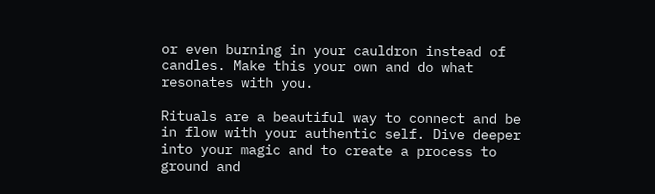or even burning in your cauldron instead of candles. Make this your own and do what resonates with you.

Rituals are a beautiful way to connect and be in flow with your authentic self. Dive deeper into your magic and to create a process to ground and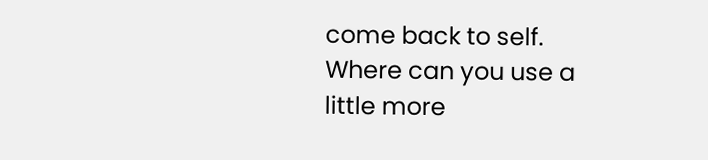come back to self. Where can you use a little more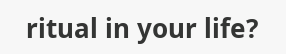ritual in your life?